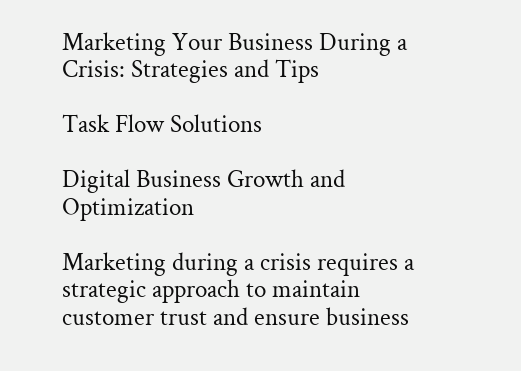Marketing Your Business During a Crisis: Strategies and Tips

Task Flow Solutions

Digital Business Growth and Optimization

Marketing during a crisis requires a strategic approach to maintain customer trust and ensure business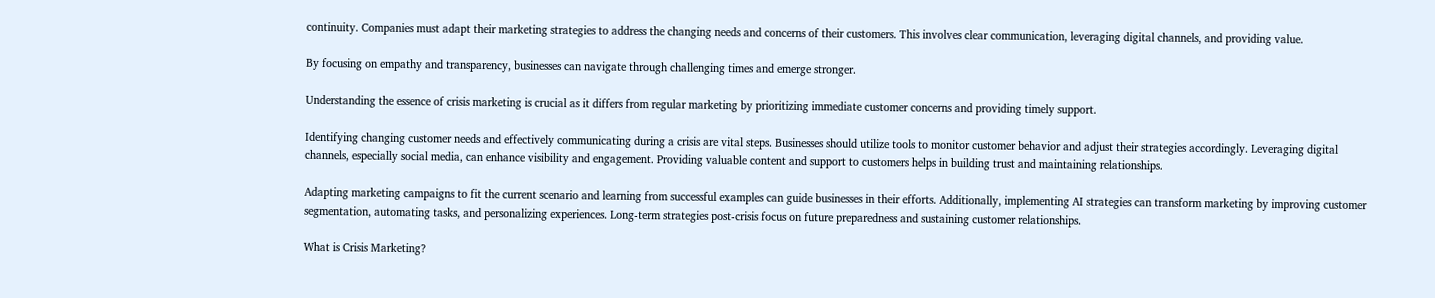continuity. Companies must adapt their marketing strategies to address the changing needs and concerns of their customers. This involves clear communication, leveraging digital channels, and providing value.

By focusing on empathy and transparency, businesses can navigate through challenging times and emerge stronger.

Understanding the essence of crisis marketing is crucial as it differs from regular marketing by prioritizing immediate customer concerns and providing timely support.

Identifying changing customer needs and effectively communicating during a crisis are vital steps. Businesses should utilize tools to monitor customer behavior and adjust their strategies accordingly. Leveraging digital channels, especially social media, can enhance visibility and engagement. Providing valuable content and support to customers helps in building trust and maintaining relationships.

Adapting marketing campaigns to fit the current scenario and learning from successful examples can guide businesses in their efforts. Additionally, implementing AI strategies can transform marketing by improving customer segmentation, automating tasks, and personalizing experiences. Long-term strategies post-crisis focus on future preparedness and sustaining customer relationships.

What is Crisis Marketing?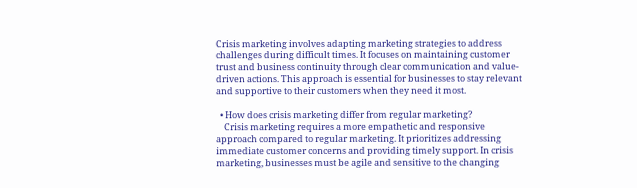Crisis marketing involves adapting marketing strategies to address challenges during difficult times. It focuses on maintaining customer trust and business continuity through clear communication and value-driven actions. This approach is essential for businesses to stay relevant and supportive to their customers when they need it most.

  • How does crisis marketing differ from regular marketing?
    Crisis marketing requires a more empathetic and responsive approach compared to regular marketing. It prioritizes addressing immediate customer concerns and providing timely support. In crisis marketing, businesses must be agile and sensitive to the changing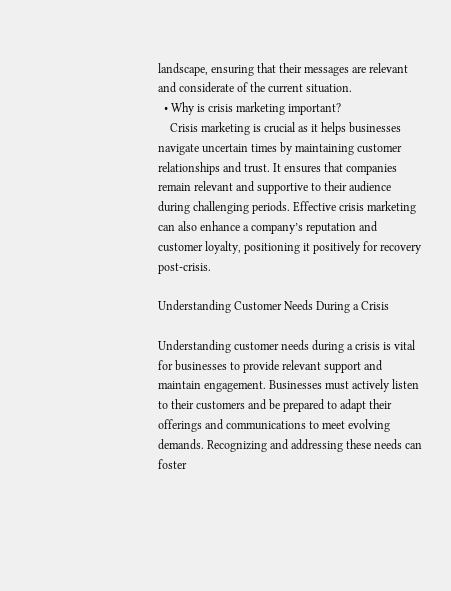landscape, ensuring that their messages are relevant and considerate of the current situation.
  • Why is crisis marketing important?
    Crisis marketing is crucial as it helps businesses navigate uncertain times by maintaining customer relationships and trust. It ensures that companies remain relevant and supportive to their audience during challenging periods. Effective crisis marketing can also enhance a company’s reputation and customer loyalty, positioning it positively for recovery post-crisis.

Understanding Customer Needs During a Crisis

Understanding customer needs during a crisis is vital for businesses to provide relevant support and maintain engagement. Businesses must actively listen to their customers and be prepared to adapt their offerings and communications to meet evolving demands. Recognizing and addressing these needs can foster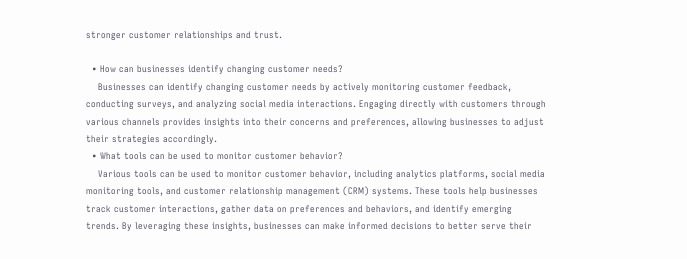stronger customer relationships and trust.

  • How can businesses identify changing customer needs?
    Businesses can identify changing customer needs by actively monitoring customer feedback, conducting surveys, and analyzing social media interactions. Engaging directly with customers through various channels provides insights into their concerns and preferences, allowing businesses to adjust their strategies accordingly.
  • What tools can be used to monitor customer behavior?
    Various tools can be used to monitor customer behavior, including analytics platforms, social media monitoring tools, and customer relationship management (CRM) systems. These tools help businesses track customer interactions, gather data on preferences and behaviors, and identify emerging trends. By leveraging these insights, businesses can make informed decisions to better serve their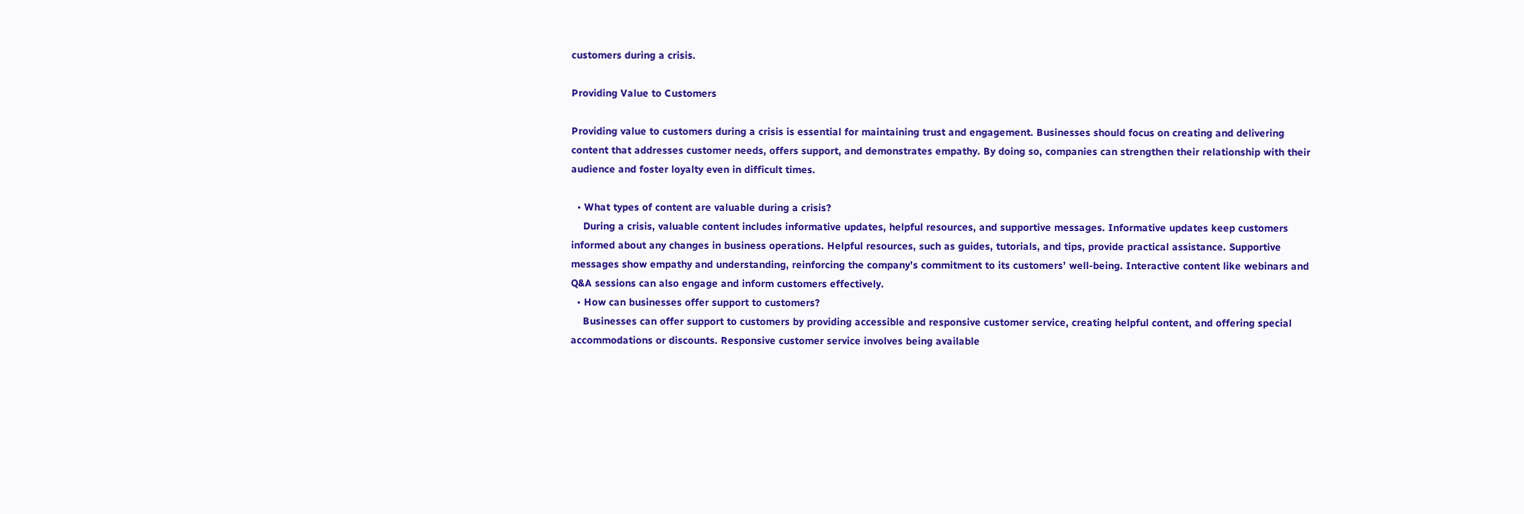customers during a crisis.

Providing Value to Customers

Providing value to customers during a crisis is essential for maintaining trust and engagement. Businesses should focus on creating and delivering content that addresses customer needs, offers support, and demonstrates empathy. By doing so, companies can strengthen their relationship with their audience and foster loyalty even in difficult times.

  • What types of content are valuable during a crisis?
    During a crisis, valuable content includes informative updates, helpful resources, and supportive messages. Informative updates keep customers informed about any changes in business operations. Helpful resources, such as guides, tutorials, and tips, provide practical assistance. Supportive messages show empathy and understanding, reinforcing the company’s commitment to its customers’ well-being. Interactive content like webinars and Q&A sessions can also engage and inform customers effectively.
  • How can businesses offer support to customers?
    Businesses can offer support to customers by providing accessible and responsive customer service, creating helpful content, and offering special accommodations or discounts. Responsive customer service involves being available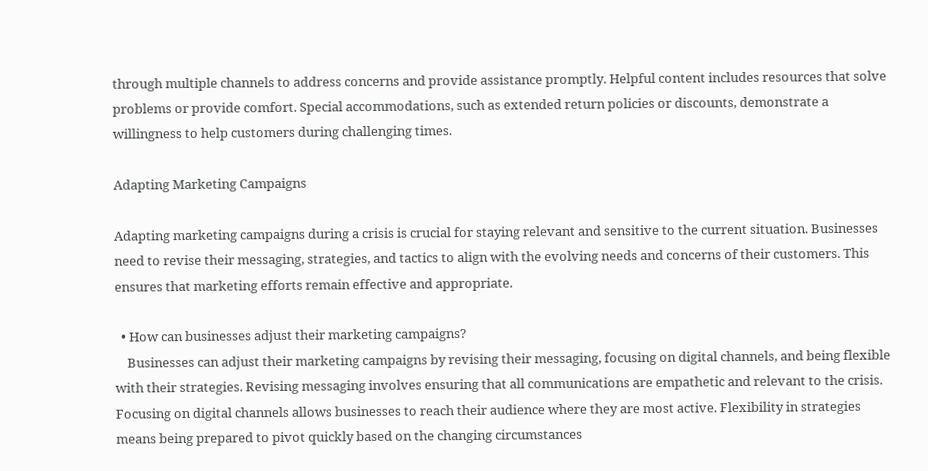through multiple channels to address concerns and provide assistance promptly. Helpful content includes resources that solve problems or provide comfort. Special accommodations, such as extended return policies or discounts, demonstrate a willingness to help customers during challenging times.

Adapting Marketing Campaigns

Adapting marketing campaigns during a crisis is crucial for staying relevant and sensitive to the current situation. Businesses need to revise their messaging, strategies, and tactics to align with the evolving needs and concerns of their customers. This ensures that marketing efforts remain effective and appropriate.

  • How can businesses adjust their marketing campaigns?
    Businesses can adjust their marketing campaigns by revising their messaging, focusing on digital channels, and being flexible with their strategies. Revising messaging involves ensuring that all communications are empathetic and relevant to the crisis. Focusing on digital channels allows businesses to reach their audience where they are most active. Flexibility in strategies means being prepared to pivot quickly based on the changing circumstances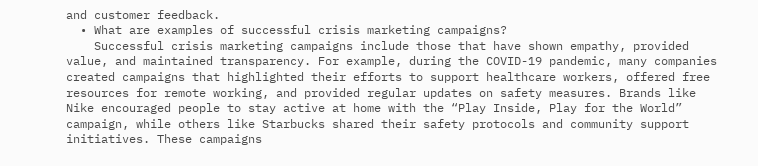and customer feedback.
  • What are examples of successful crisis marketing campaigns?
    Successful crisis marketing campaigns include those that have shown empathy, provided value, and maintained transparency. For example, during the COVID-19 pandemic, many companies created campaigns that highlighted their efforts to support healthcare workers, offered free resources for remote working, and provided regular updates on safety measures. Brands like Nike encouraged people to stay active at home with the “Play Inside, Play for the World” campaign, while others like Starbucks shared their safety protocols and community support initiatives. These campaigns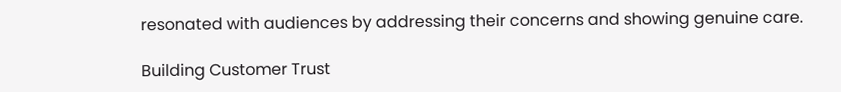resonated with audiences by addressing their concerns and showing genuine care.

Building Customer Trust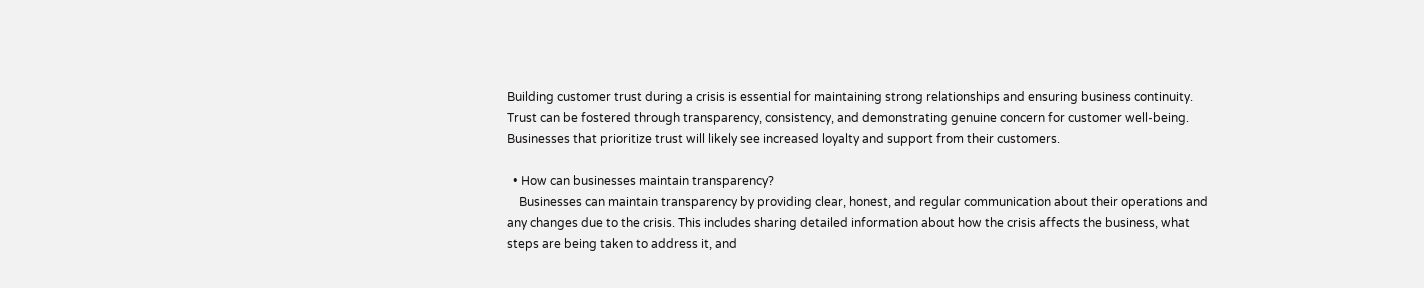Building customer trust during a crisis is essential for maintaining strong relationships and ensuring business continuity. Trust can be fostered through transparency, consistency, and demonstrating genuine concern for customer well-being. Businesses that prioritize trust will likely see increased loyalty and support from their customers.

  • How can businesses maintain transparency?
    Businesses can maintain transparency by providing clear, honest, and regular communication about their operations and any changes due to the crisis. This includes sharing detailed information about how the crisis affects the business, what steps are being taken to address it, and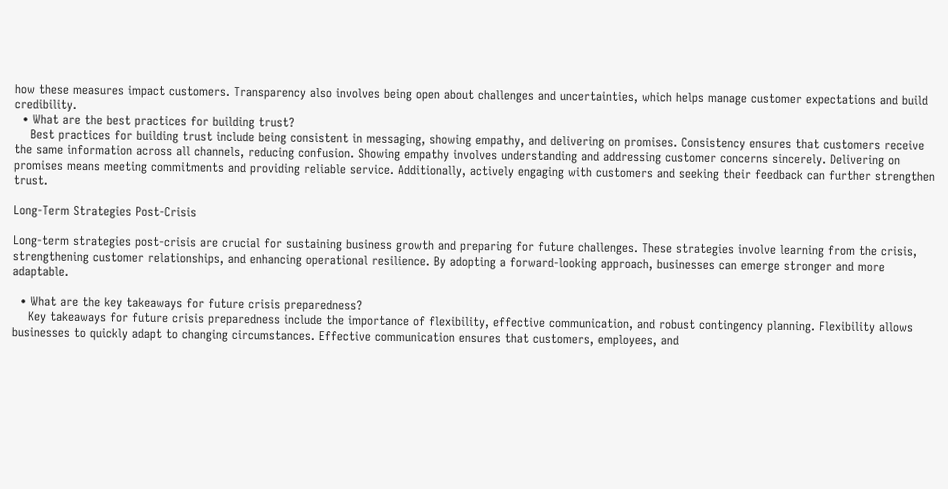how these measures impact customers. Transparency also involves being open about challenges and uncertainties, which helps manage customer expectations and build credibility.
  • What are the best practices for building trust?
    Best practices for building trust include being consistent in messaging, showing empathy, and delivering on promises. Consistency ensures that customers receive the same information across all channels, reducing confusion. Showing empathy involves understanding and addressing customer concerns sincerely. Delivering on promises means meeting commitments and providing reliable service. Additionally, actively engaging with customers and seeking their feedback can further strengthen trust.

Long-Term Strategies Post-Crisis

Long-term strategies post-crisis are crucial for sustaining business growth and preparing for future challenges. These strategies involve learning from the crisis, strengthening customer relationships, and enhancing operational resilience. By adopting a forward-looking approach, businesses can emerge stronger and more adaptable.

  • What are the key takeaways for future crisis preparedness?
    Key takeaways for future crisis preparedness include the importance of flexibility, effective communication, and robust contingency planning. Flexibility allows businesses to quickly adapt to changing circumstances. Effective communication ensures that customers, employees, and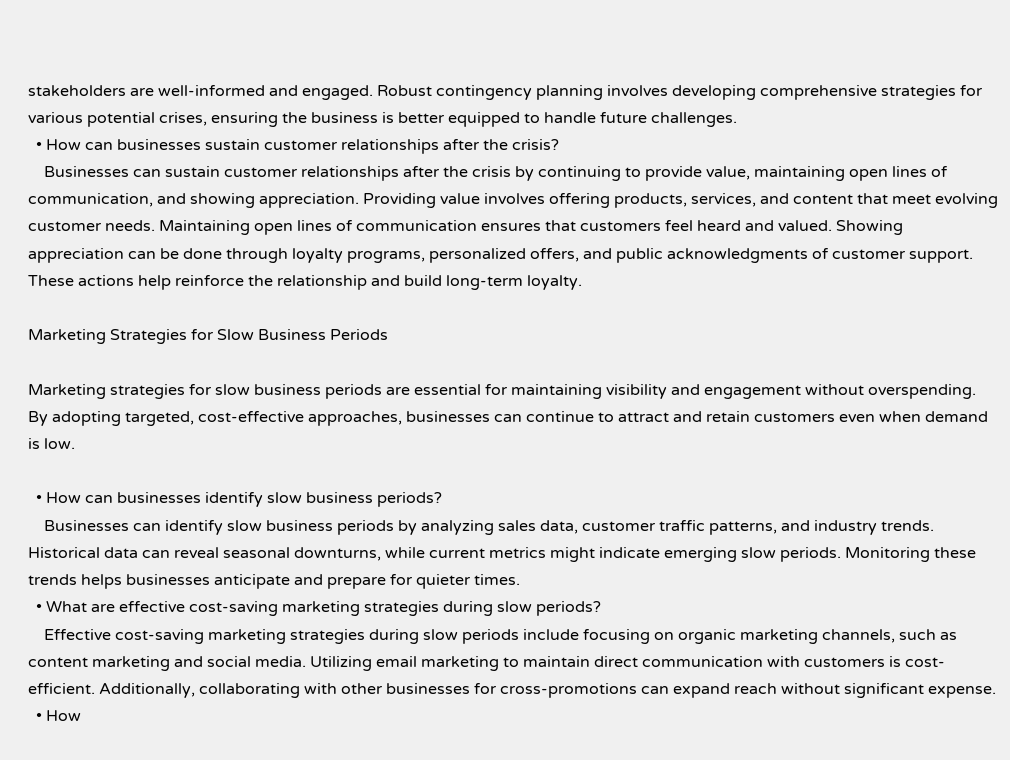stakeholders are well-informed and engaged. Robust contingency planning involves developing comprehensive strategies for various potential crises, ensuring the business is better equipped to handle future challenges.
  • How can businesses sustain customer relationships after the crisis?
    Businesses can sustain customer relationships after the crisis by continuing to provide value, maintaining open lines of communication, and showing appreciation. Providing value involves offering products, services, and content that meet evolving customer needs. Maintaining open lines of communication ensures that customers feel heard and valued. Showing appreciation can be done through loyalty programs, personalized offers, and public acknowledgments of customer support. These actions help reinforce the relationship and build long-term loyalty.

Marketing Strategies for Slow Business Periods

Marketing strategies for slow business periods are essential for maintaining visibility and engagement without overspending. By adopting targeted, cost-effective approaches, businesses can continue to attract and retain customers even when demand is low.

  • How can businesses identify slow business periods?
    Businesses can identify slow business periods by analyzing sales data, customer traffic patterns, and industry trends. Historical data can reveal seasonal downturns, while current metrics might indicate emerging slow periods. Monitoring these trends helps businesses anticipate and prepare for quieter times.
  • What are effective cost-saving marketing strategies during slow periods?
    Effective cost-saving marketing strategies during slow periods include focusing on organic marketing channels, such as content marketing and social media. Utilizing email marketing to maintain direct communication with customers is cost-efficient. Additionally, collaborating with other businesses for cross-promotions can expand reach without significant expense.
  • How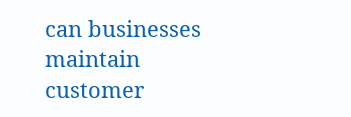can businesses maintain customer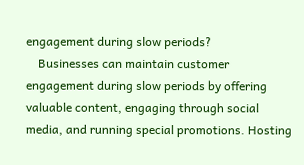engagement during slow periods?
    Businesses can maintain customer engagement during slow periods by offering valuable content, engaging through social media, and running special promotions. Hosting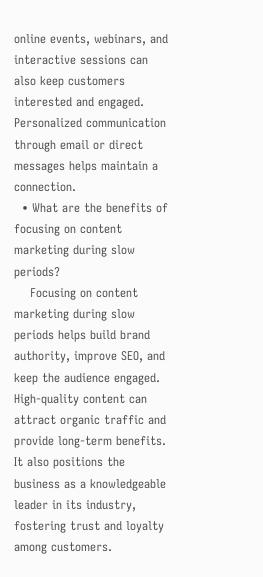online events, webinars, and interactive sessions can also keep customers interested and engaged. Personalized communication through email or direct messages helps maintain a connection.
  • What are the benefits of focusing on content marketing during slow periods?
    Focusing on content marketing during slow periods helps build brand authority, improve SEO, and keep the audience engaged. High-quality content can attract organic traffic and provide long-term benefits. It also positions the business as a knowledgeable leader in its industry, fostering trust and loyalty among customers.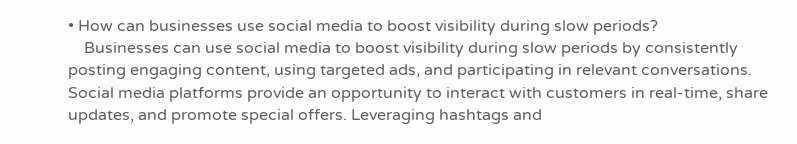• How can businesses use social media to boost visibility during slow periods?
    Businesses can use social media to boost visibility during slow periods by consistently posting engaging content, using targeted ads, and participating in relevant conversations. Social media platforms provide an opportunity to interact with customers in real-time, share updates, and promote special offers. Leveraging hashtags and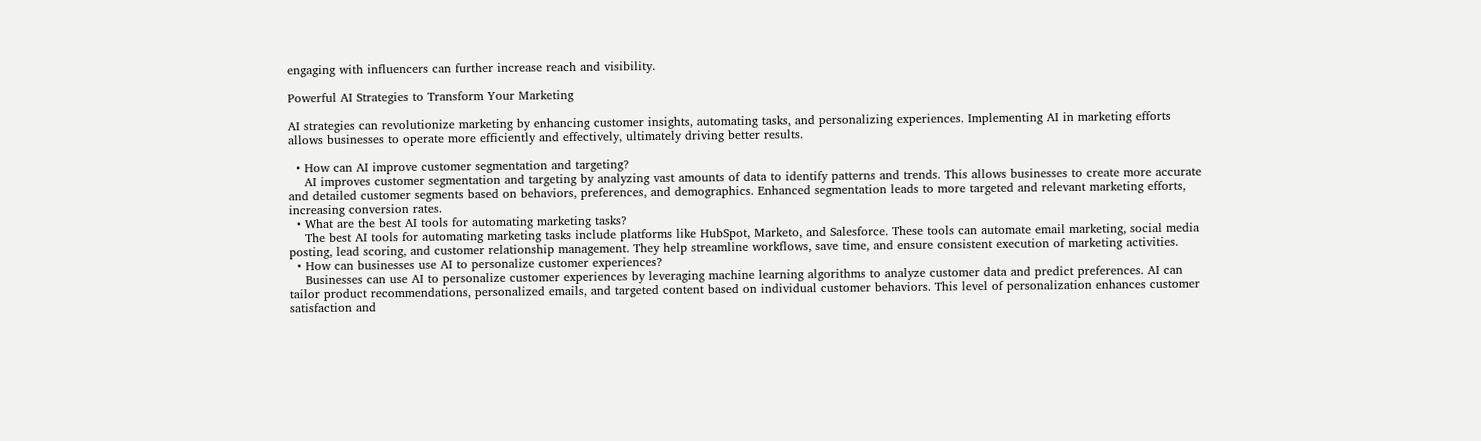engaging with influencers can further increase reach and visibility.

Powerful AI Strategies to Transform Your Marketing

AI strategies can revolutionize marketing by enhancing customer insights, automating tasks, and personalizing experiences. Implementing AI in marketing efforts allows businesses to operate more efficiently and effectively, ultimately driving better results.

  • How can AI improve customer segmentation and targeting?
    AI improves customer segmentation and targeting by analyzing vast amounts of data to identify patterns and trends. This allows businesses to create more accurate and detailed customer segments based on behaviors, preferences, and demographics. Enhanced segmentation leads to more targeted and relevant marketing efforts, increasing conversion rates.
  • What are the best AI tools for automating marketing tasks?
    The best AI tools for automating marketing tasks include platforms like HubSpot, Marketo, and Salesforce. These tools can automate email marketing, social media posting, lead scoring, and customer relationship management. They help streamline workflows, save time, and ensure consistent execution of marketing activities.
  • How can businesses use AI to personalize customer experiences?
    Businesses can use AI to personalize customer experiences by leveraging machine learning algorithms to analyze customer data and predict preferences. AI can tailor product recommendations, personalized emails, and targeted content based on individual customer behaviors. This level of personalization enhances customer satisfaction and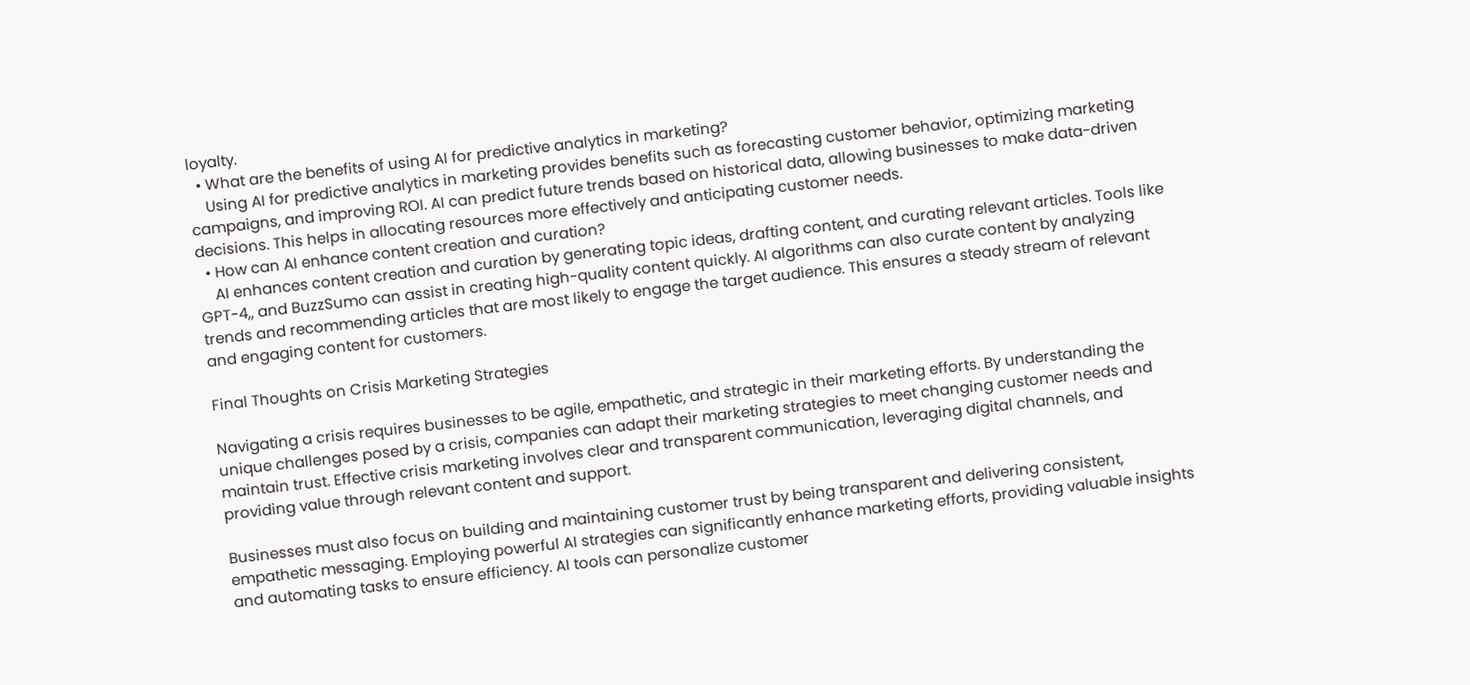loyalty.
  • What are the benefits of using AI for predictive analytics in marketing?
    Using AI for predictive analytics in marketing provides benefits such as forecasting customer behavior, optimizing marketing campaigns, and improving ROI. AI can predict future trends based on historical data, allowing businesses to make data-driven decisions. This helps in allocating resources more effectively and anticipating customer needs.
  • How can AI enhance content creation and curation?
    AI enhances content creation and curation by generating topic ideas, drafting content, and curating relevant articles. Tools like GPT-4,, and BuzzSumo can assist in creating high-quality content quickly. AI algorithms can also curate content by analyzing trends and recommending articles that are most likely to engage the target audience. This ensures a steady stream of relevant and engaging content for customers.

Final Thoughts on Crisis Marketing Strategies

Navigating a crisis requires businesses to be agile, empathetic, and strategic in their marketing efforts. By understanding the unique challenges posed by a crisis, companies can adapt their marketing strategies to meet changing customer needs and maintain trust. Effective crisis marketing involves clear and transparent communication, leveraging digital channels, and providing value through relevant content and support.

Businesses must also focus on building and maintaining customer trust by being transparent and delivering consistent, empathetic messaging. Employing powerful AI strategies can significantly enhance marketing efforts, providing valuable insights and automating tasks to ensure efficiency. AI tools can personalize customer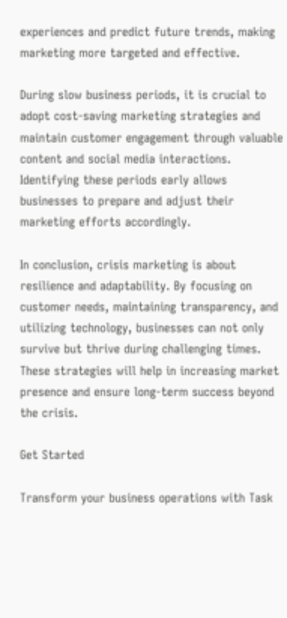experiences and predict future trends, making marketing more targeted and effective.

During slow business periods, it is crucial to adopt cost-saving marketing strategies and maintain customer engagement through valuable content and social media interactions. Identifying these periods early allows businesses to prepare and adjust their marketing efforts accordingly.

In conclusion, crisis marketing is about resilience and adaptability. By focusing on customer needs, maintaining transparency, and utilizing technology, businesses can not only survive but thrive during challenging times. These strategies will help in increasing market presence and ensure long-term success beyond the crisis.

Get Started

Transform your business operations with Task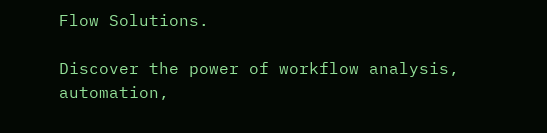Flow Solutions.

Discover the power of workflow analysis, automation,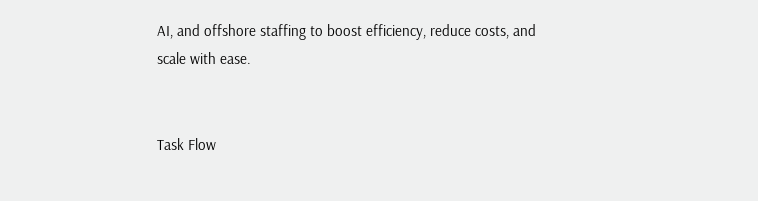AI, and offshore staffing to boost efficiency, reduce costs, and scale with ease.


Task Flow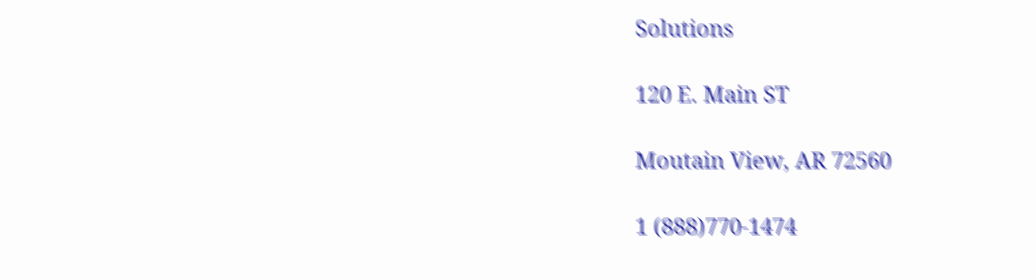Solutions

120 E. Main ST

Moutain View, AR 72560

1 (888)770-1474